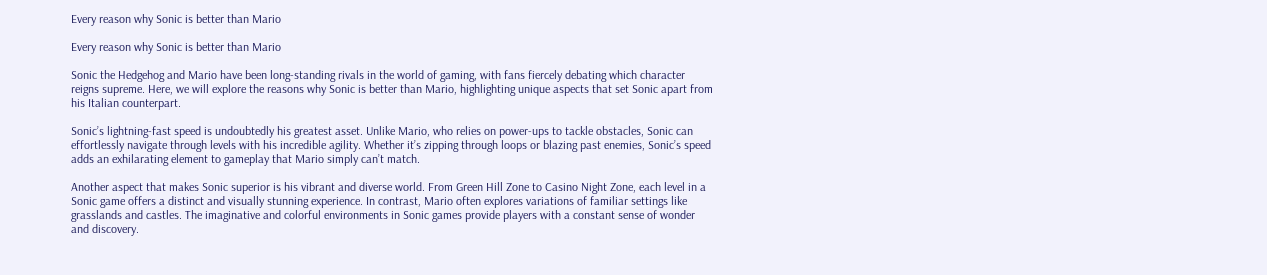Every reason why Sonic is better than Mario

Every reason why Sonic is better than Mario

Sonic the Hedgehog and Mario have been long-standing rivals in the world of gaming, with fans fiercely debating which character reigns supreme. Here, we will explore the reasons why Sonic is better than Mario, highlighting unique aspects that set Sonic apart from his Italian counterpart.

Sonic’s lightning-fast speed is undoubtedly his greatest asset. Unlike Mario, who relies on power-ups to tackle obstacles, Sonic can effortlessly navigate through levels with his incredible agility. Whether it’s zipping through loops or blazing past enemies, Sonic’s speed adds an exhilarating element to gameplay that Mario simply can’t match.

Another aspect that makes Sonic superior is his vibrant and diverse world. From Green Hill Zone to Casino Night Zone, each level in a Sonic game offers a distinct and visually stunning experience. In contrast, Mario often explores variations of familiar settings like grasslands and castles. The imaginative and colorful environments in Sonic games provide players with a constant sense of wonder and discovery.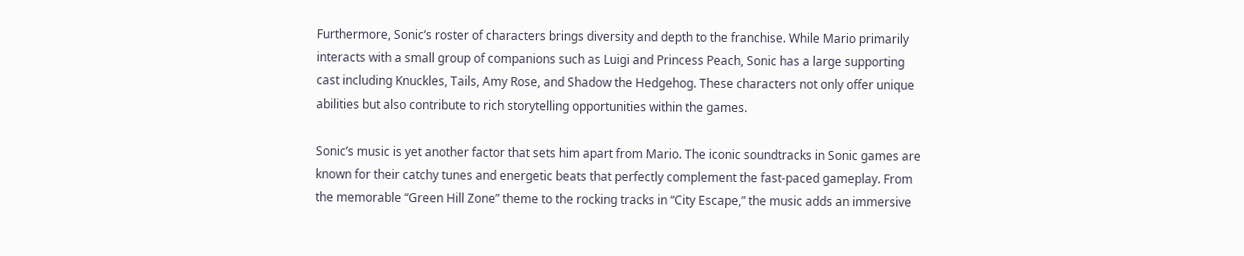Furthermore, Sonic’s roster of characters brings diversity and depth to the franchise. While Mario primarily interacts with a small group of companions such as Luigi and Princess Peach, Sonic has a large supporting cast including Knuckles, Tails, Amy Rose, and Shadow the Hedgehog. These characters not only offer unique abilities but also contribute to rich storytelling opportunities within the games.

Sonic’s music is yet another factor that sets him apart from Mario. The iconic soundtracks in Sonic games are known for their catchy tunes and energetic beats that perfectly complement the fast-paced gameplay. From the memorable “Green Hill Zone” theme to the rocking tracks in “City Escape,” the music adds an immersive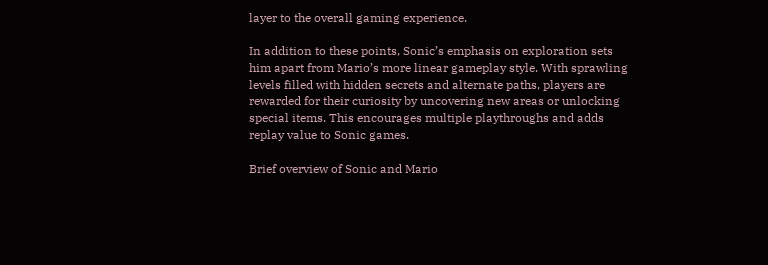layer to the overall gaming experience.

In addition to these points, Sonic’s emphasis on exploration sets him apart from Mario’s more linear gameplay style. With sprawling levels filled with hidden secrets and alternate paths, players are rewarded for their curiosity by uncovering new areas or unlocking special items. This encourages multiple playthroughs and adds replay value to Sonic games.

Brief overview of Sonic and Mario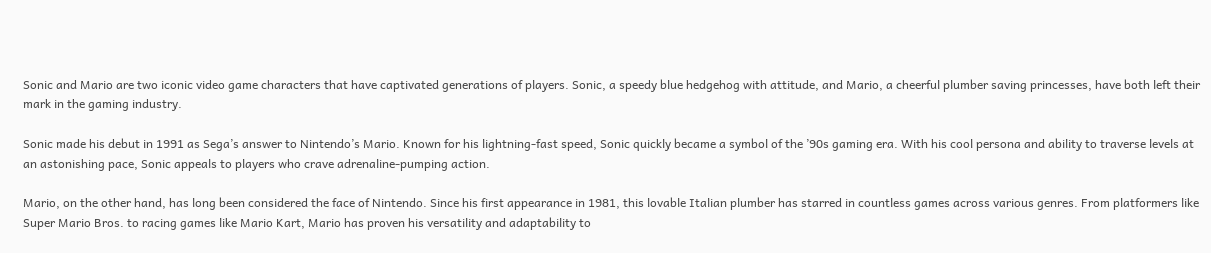Sonic and Mario are two iconic video game characters that have captivated generations of players. Sonic, a speedy blue hedgehog with attitude, and Mario, a cheerful plumber saving princesses, have both left their mark in the gaming industry.

Sonic made his debut in 1991 as Sega’s answer to Nintendo’s Mario. Known for his lightning-fast speed, Sonic quickly became a symbol of the ’90s gaming era. With his cool persona and ability to traverse levels at an astonishing pace, Sonic appeals to players who crave adrenaline-pumping action.

Mario, on the other hand, has long been considered the face of Nintendo. Since his first appearance in 1981, this lovable Italian plumber has starred in countless games across various genres. From platformers like Super Mario Bros. to racing games like Mario Kart, Mario has proven his versatility and adaptability to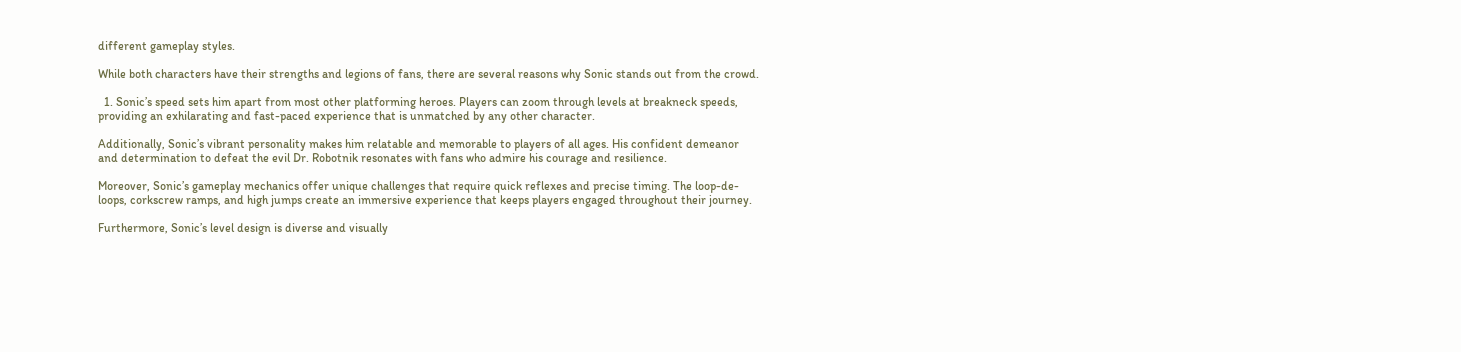different gameplay styles.

While both characters have their strengths and legions of fans, there are several reasons why Sonic stands out from the crowd.

  1. Sonic’s speed sets him apart from most other platforming heroes. Players can zoom through levels at breakneck speeds, providing an exhilarating and fast-paced experience that is unmatched by any other character.

Additionally, Sonic’s vibrant personality makes him relatable and memorable to players of all ages. His confident demeanor and determination to defeat the evil Dr. Robotnik resonates with fans who admire his courage and resilience.

Moreover, Sonic’s gameplay mechanics offer unique challenges that require quick reflexes and precise timing. The loop-de-loops, corkscrew ramps, and high jumps create an immersive experience that keeps players engaged throughout their journey.

Furthermore, Sonic’s level design is diverse and visually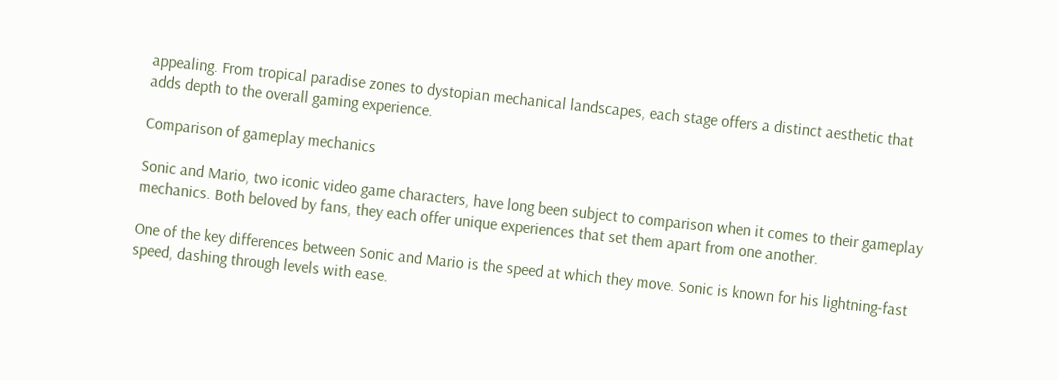appealing. From tropical paradise zones to dystopian mechanical landscapes, each stage offers a distinct aesthetic that adds depth to the overall gaming experience.

Comparison of gameplay mechanics

Sonic and Mario, two iconic video game characters, have long been subject to comparison when it comes to their gameplay mechanics. Both beloved by fans, they each offer unique experiences that set them apart from one another.

One of the key differences between Sonic and Mario is the speed at which they move. Sonic is known for his lightning-fast speed, dashing through levels with ease.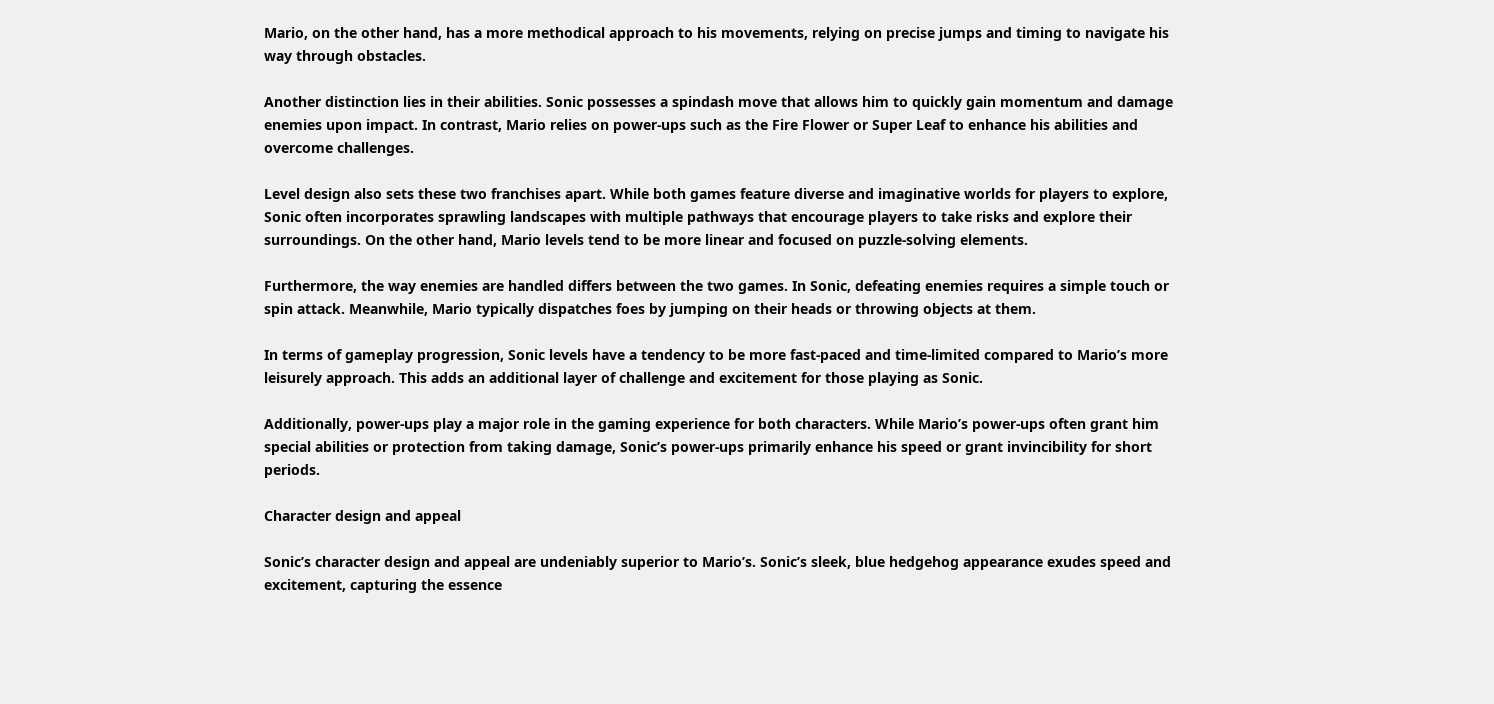Mario, on the other hand, has a more methodical approach to his movements, relying on precise jumps and timing to navigate his way through obstacles.

Another distinction lies in their abilities. Sonic possesses a spindash move that allows him to quickly gain momentum and damage enemies upon impact. In contrast, Mario relies on power-ups such as the Fire Flower or Super Leaf to enhance his abilities and overcome challenges.

Level design also sets these two franchises apart. While both games feature diverse and imaginative worlds for players to explore, Sonic often incorporates sprawling landscapes with multiple pathways that encourage players to take risks and explore their surroundings. On the other hand, Mario levels tend to be more linear and focused on puzzle-solving elements.

Furthermore, the way enemies are handled differs between the two games. In Sonic, defeating enemies requires a simple touch or spin attack. Meanwhile, Mario typically dispatches foes by jumping on their heads or throwing objects at them.

In terms of gameplay progression, Sonic levels have a tendency to be more fast-paced and time-limited compared to Mario’s more leisurely approach. This adds an additional layer of challenge and excitement for those playing as Sonic.

Additionally, power-ups play a major role in the gaming experience for both characters. While Mario’s power-ups often grant him special abilities or protection from taking damage, Sonic’s power-ups primarily enhance his speed or grant invincibility for short periods.

Character design and appeal

Sonic’s character design and appeal are undeniably superior to Mario’s. Sonic’s sleek, blue hedgehog appearance exudes speed and excitement, capturing the essence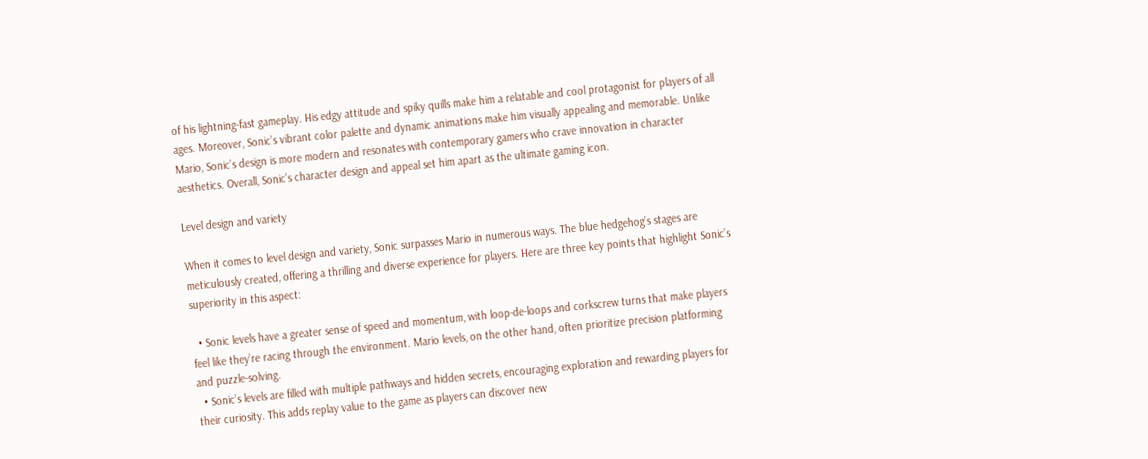of his lightning-fast gameplay. His edgy attitude and spiky quills make him a relatable and cool protagonist for players of all ages. Moreover, Sonic’s vibrant color palette and dynamic animations make him visually appealing and memorable. Unlike Mario, Sonic’s design is more modern and resonates with contemporary gamers who crave innovation in character aesthetics. Overall, Sonic’s character design and appeal set him apart as the ultimate gaming icon.

Level design and variety

When it comes to level design and variety, Sonic surpasses Mario in numerous ways. The blue hedgehog’s stages are meticulously created, offering a thrilling and diverse experience for players. Here are three key points that highlight Sonic’s superiority in this aspect:

  • Sonic levels have a greater sense of speed and momentum, with loop-de-loops and corkscrew turns that make players feel like they’re racing through the environment. Mario levels, on the other hand, often prioritize precision platforming and puzzle-solving.
  • Sonic’s levels are filled with multiple pathways and hidden secrets, encouraging exploration and rewarding players for their curiosity. This adds replay value to the game as players can discover new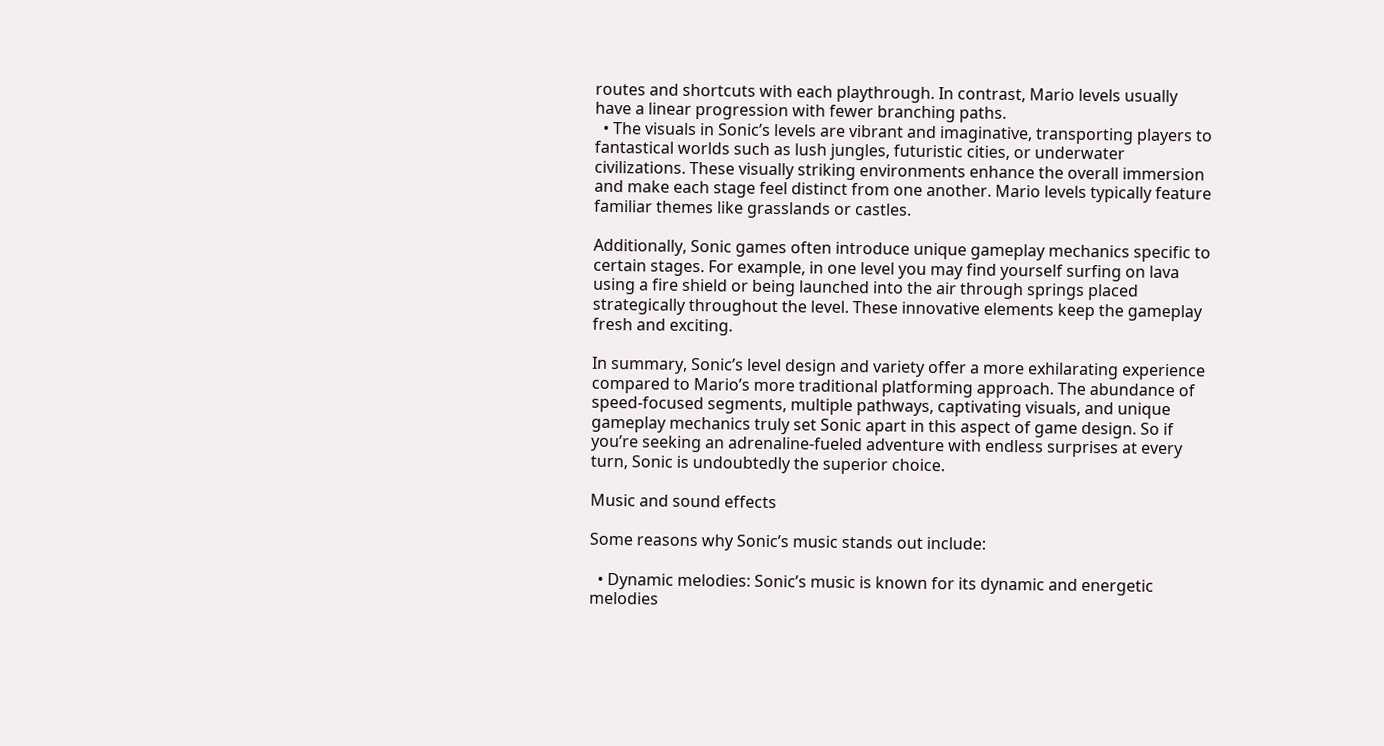routes and shortcuts with each playthrough. In contrast, Mario levels usually have a linear progression with fewer branching paths.
  • The visuals in Sonic’s levels are vibrant and imaginative, transporting players to fantastical worlds such as lush jungles, futuristic cities, or underwater civilizations. These visually striking environments enhance the overall immersion and make each stage feel distinct from one another. Mario levels typically feature familiar themes like grasslands or castles.

Additionally, Sonic games often introduce unique gameplay mechanics specific to certain stages. For example, in one level you may find yourself surfing on lava using a fire shield or being launched into the air through springs placed strategically throughout the level. These innovative elements keep the gameplay fresh and exciting.

In summary, Sonic’s level design and variety offer a more exhilarating experience compared to Mario’s more traditional platforming approach. The abundance of speed-focused segments, multiple pathways, captivating visuals, and unique gameplay mechanics truly set Sonic apart in this aspect of game design. So if you’re seeking an adrenaline-fueled adventure with endless surprises at every turn, Sonic is undoubtedly the superior choice.

Music and sound effects

Some reasons why Sonic’s music stands out include:

  • Dynamic melodies: Sonic’s music is known for its dynamic and energetic melodies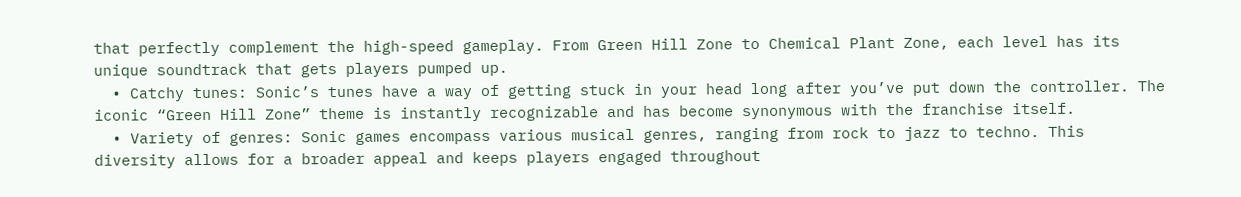that perfectly complement the high-speed gameplay. From Green Hill Zone to Chemical Plant Zone, each level has its unique soundtrack that gets players pumped up.
  • Catchy tunes: Sonic’s tunes have a way of getting stuck in your head long after you’ve put down the controller. The iconic “Green Hill Zone” theme is instantly recognizable and has become synonymous with the franchise itself.
  • Variety of genres: Sonic games encompass various musical genres, ranging from rock to jazz to techno. This diversity allows for a broader appeal and keeps players engaged throughout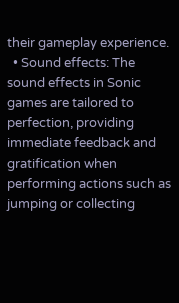their gameplay experience.
  • Sound effects: The sound effects in Sonic games are tailored to perfection, providing immediate feedback and gratification when performing actions such as jumping or collecting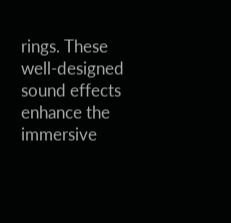rings. These well-designed sound effects enhance the immersive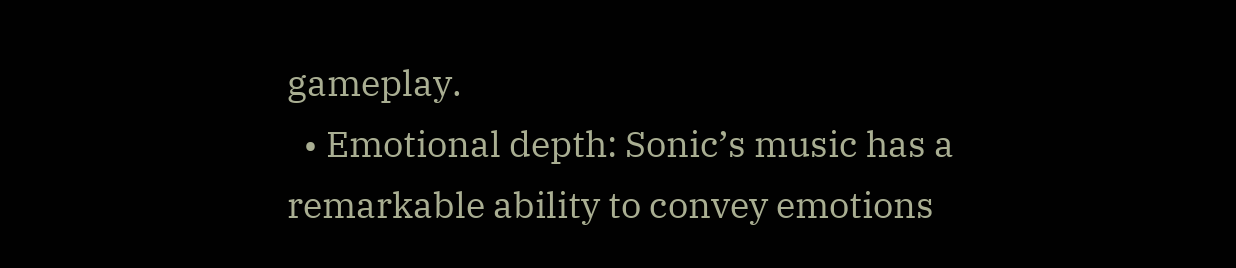gameplay.
  • Emotional depth: Sonic’s music has a remarkable ability to convey emotions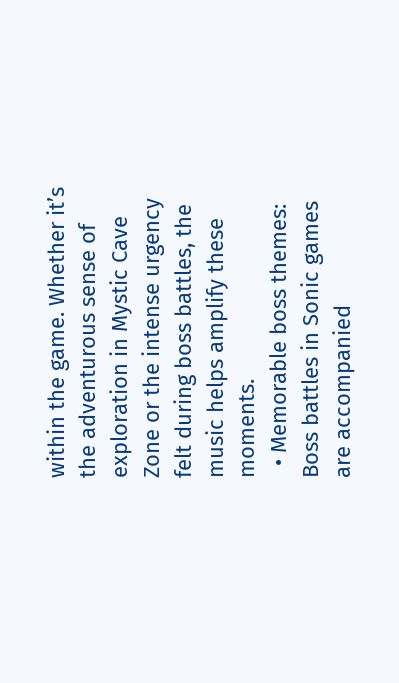within the game. Whether it’s the adventurous sense of exploration in Mystic Cave Zone or the intense urgency felt during boss battles, the music helps amplify these moments.
  • Memorable boss themes: Boss battles in Sonic games are accompanied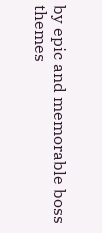by epic and memorable boss themes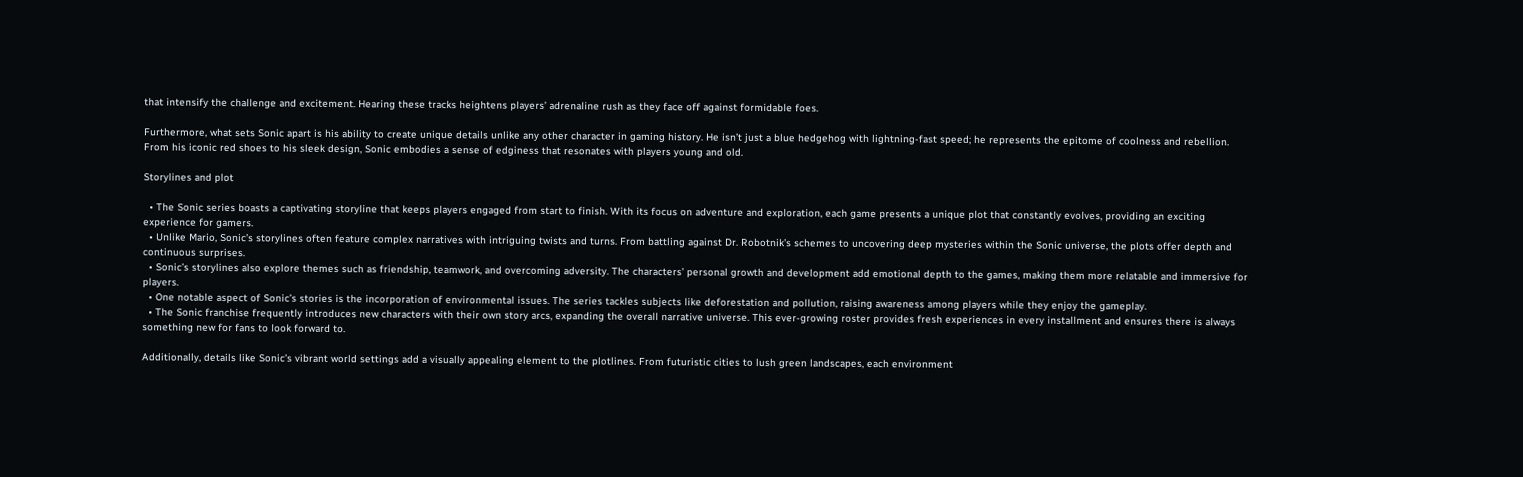that intensify the challenge and excitement. Hearing these tracks heightens players’ adrenaline rush as they face off against formidable foes.

Furthermore, what sets Sonic apart is his ability to create unique details unlike any other character in gaming history. He isn’t just a blue hedgehog with lightning-fast speed; he represents the epitome of coolness and rebellion. From his iconic red shoes to his sleek design, Sonic embodies a sense of edginess that resonates with players young and old.

Storylines and plot

  • The Sonic series boasts a captivating storyline that keeps players engaged from start to finish. With its focus on adventure and exploration, each game presents a unique plot that constantly evolves, providing an exciting experience for gamers.
  • Unlike Mario, Sonic’s storylines often feature complex narratives with intriguing twists and turns. From battling against Dr. Robotnik’s schemes to uncovering deep mysteries within the Sonic universe, the plots offer depth and continuous surprises.
  • Sonic’s storylines also explore themes such as friendship, teamwork, and overcoming adversity. The characters’ personal growth and development add emotional depth to the games, making them more relatable and immersive for players.
  • One notable aspect of Sonic’s stories is the incorporation of environmental issues. The series tackles subjects like deforestation and pollution, raising awareness among players while they enjoy the gameplay.
  • The Sonic franchise frequently introduces new characters with their own story arcs, expanding the overall narrative universe. This ever-growing roster provides fresh experiences in every installment and ensures there is always something new for fans to look forward to.

Additionally, details like Sonic’s vibrant world settings add a visually appealing element to the plotlines. From futuristic cities to lush green landscapes, each environment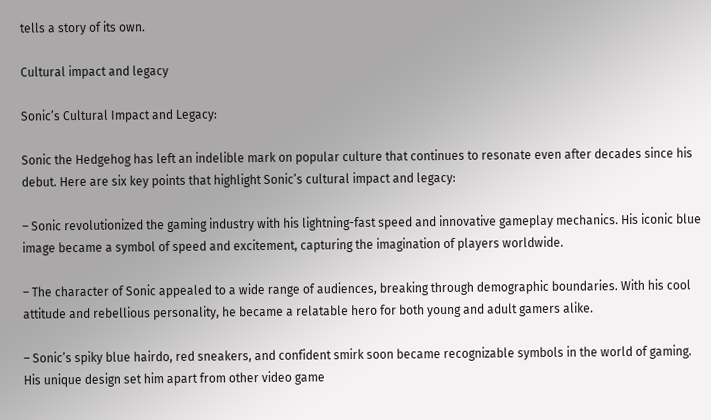tells a story of its own.

Cultural impact and legacy

Sonic’s Cultural Impact and Legacy:

Sonic the Hedgehog has left an indelible mark on popular culture that continues to resonate even after decades since his debut. Here are six key points that highlight Sonic’s cultural impact and legacy:

– Sonic revolutionized the gaming industry with his lightning-fast speed and innovative gameplay mechanics. His iconic blue image became a symbol of speed and excitement, capturing the imagination of players worldwide.

– The character of Sonic appealed to a wide range of audiences, breaking through demographic boundaries. With his cool attitude and rebellious personality, he became a relatable hero for both young and adult gamers alike.

– Sonic’s spiky blue hairdo, red sneakers, and confident smirk soon became recognizable symbols in the world of gaming. His unique design set him apart from other video game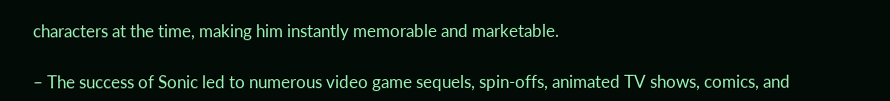characters at the time, making him instantly memorable and marketable.

– The success of Sonic led to numerous video game sequels, spin-offs, animated TV shows, comics, and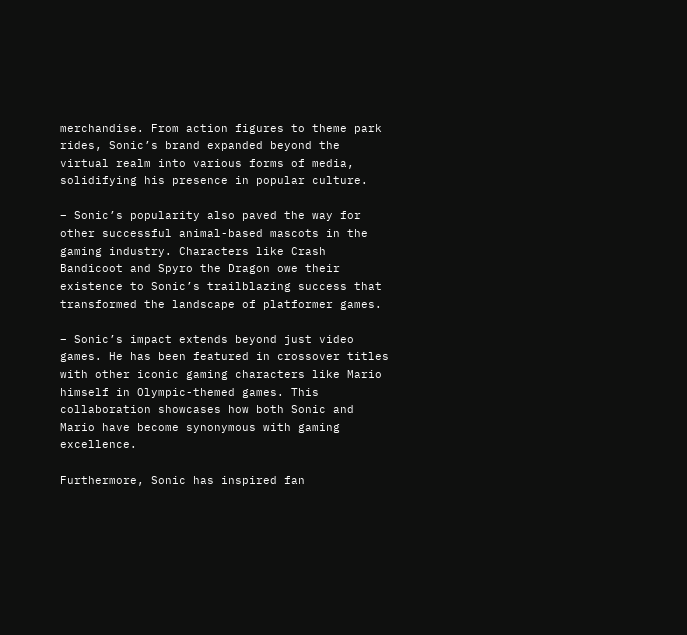merchandise. From action figures to theme park rides, Sonic’s brand expanded beyond the virtual realm into various forms of media, solidifying his presence in popular culture.

– Sonic’s popularity also paved the way for other successful animal-based mascots in the gaming industry. Characters like Crash Bandicoot and Spyro the Dragon owe their existence to Sonic’s trailblazing success that transformed the landscape of platformer games.

– Sonic’s impact extends beyond just video games. He has been featured in crossover titles with other iconic gaming characters like Mario himself in Olympic-themed games. This collaboration showcases how both Sonic and Mario have become synonymous with gaming excellence.

Furthermore, Sonic has inspired fan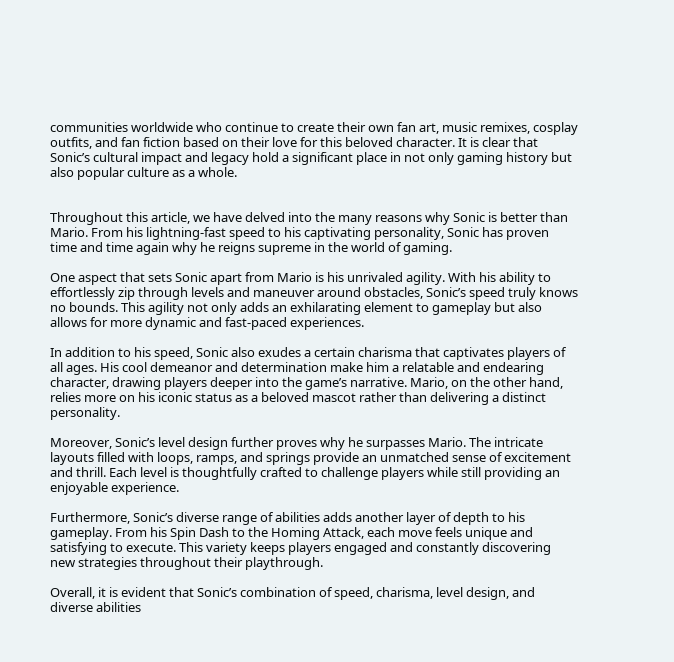communities worldwide who continue to create their own fan art, music remixes, cosplay outfits, and fan fiction based on their love for this beloved character. It is clear that Sonic’s cultural impact and legacy hold a significant place in not only gaming history but also popular culture as a whole.


Throughout this article, we have delved into the many reasons why Sonic is better than Mario. From his lightning-fast speed to his captivating personality, Sonic has proven time and time again why he reigns supreme in the world of gaming.

One aspect that sets Sonic apart from Mario is his unrivaled agility. With his ability to effortlessly zip through levels and maneuver around obstacles, Sonic’s speed truly knows no bounds. This agility not only adds an exhilarating element to gameplay but also allows for more dynamic and fast-paced experiences.

In addition to his speed, Sonic also exudes a certain charisma that captivates players of all ages. His cool demeanor and determination make him a relatable and endearing character, drawing players deeper into the game’s narrative. Mario, on the other hand, relies more on his iconic status as a beloved mascot rather than delivering a distinct personality.

Moreover, Sonic’s level design further proves why he surpasses Mario. The intricate layouts filled with loops, ramps, and springs provide an unmatched sense of excitement and thrill. Each level is thoughtfully crafted to challenge players while still providing an enjoyable experience.

Furthermore, Sonic’s diverse range of abilities adds another layer of depth to his gameplay. From his Spin Dash to the Homing Attack, each move feels unique and satisfying to execute. This variety keeps players engaged and constantly discovering new strategies throughout their playthrough.

Overall, it is evident that Sonic’s combination of speed, charisma, level design, and diverse abilities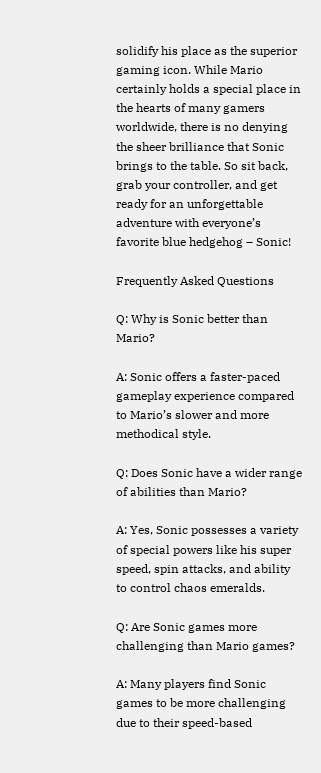solidify his place as the superior gaming icon. While Mario certainly holds a special place in the hearts of many gamers worldwide, there is no denying the sheer brilliance that Sonic brings to the table. So sit back, grab your controller, and get ready for an unforgettable adventure with everyone’s favorite blue hedgehog – Sonic!

Frequently Asked Questions

Q: Why is Sonic better than Mario?

A: Sonic offers a faster-paced gameplay experience compared to Mario’s slower and more methodical style.

Q: Does Sonic have a wider range of abilities than Mario?

A: Yes, Sonic possesses a variety of special powers like his super speed, spin attacks, and ability to control chaos emeralds.

Q: Are Sonic games more challenging than Mario games?

A: Many players find Sonic games to be more challenging due to their speed-based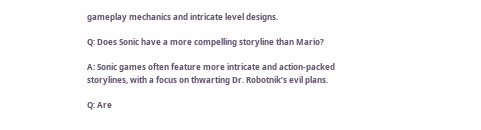gameplay mechanics and intricate level designs.

Q: Does Sonic have a more compelling storyline than Mario?

A: Sonic games often feature more intricate and action-packed storylines, with a focus on thwarting Dr. Robotnik’s evil plans.

Q: Are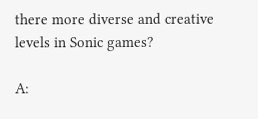there more diverse and creative levels in Sonic games?

A: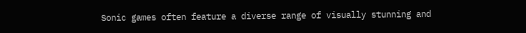Sonic games often feature a diverse range of visually stunning and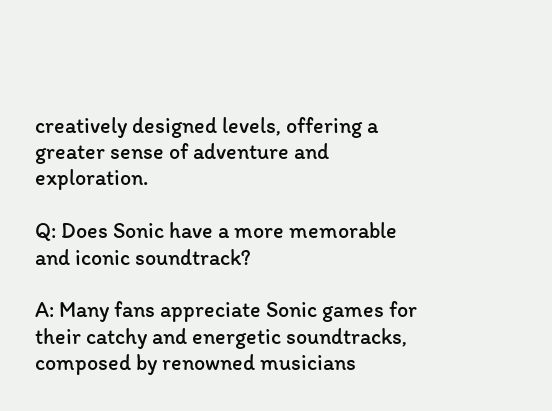creatively designed levels, offering a greater sense of adventure and exploration.

Q: Does Sonic have a more memorable and iconic soundtrack?

A: Many fans appreciate Sonic games for their catchy and energetic soundtracks, composed by renowned musicians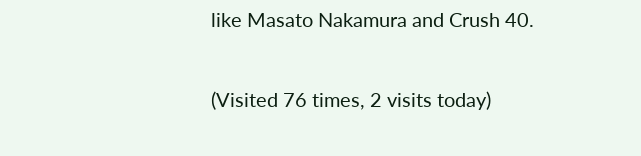like Masato Nakamura and Crush 40.

(Visited 76 times, 2 visits today)